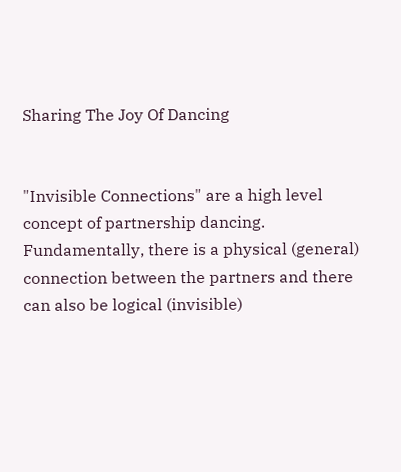Sharing The Joy Of Dancing


"Invisible Connections" are a high level concept of partnership dancing. Fundamentally, there is a physical (general) connection between the partners and there can also be logical (invisible)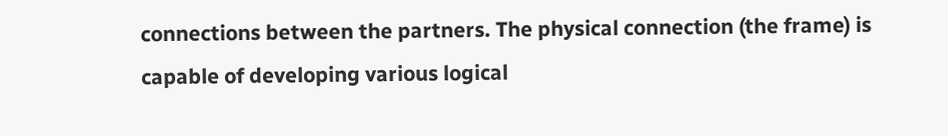connections between the partners. The physical connection (the frame) is capable of developing various logical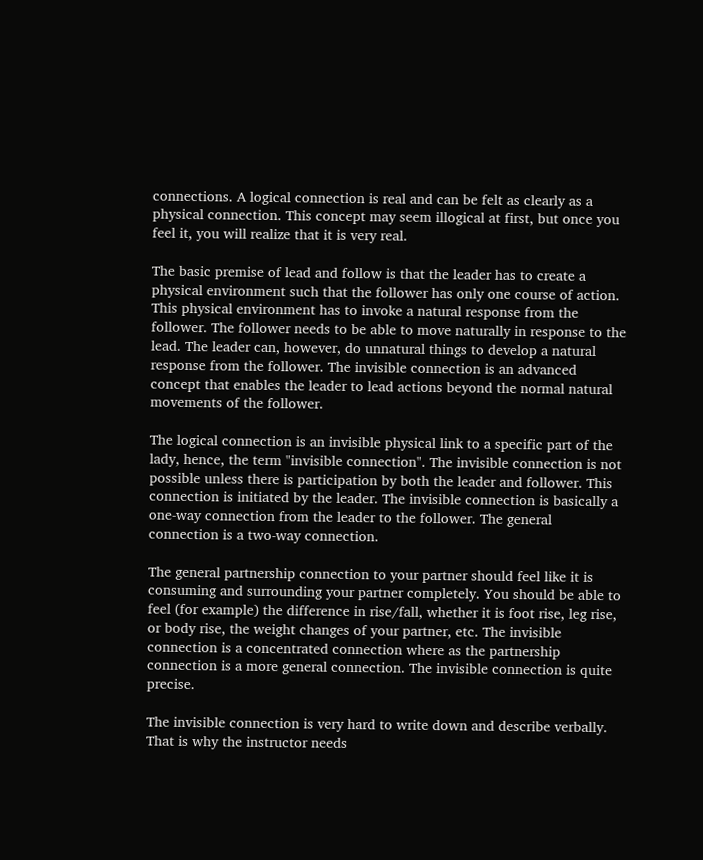connections. A logical connection is real and can be felt as clearly as a physical connection. This concept may seem illogical at first, but once you feel it, you will realize that it is very real.

The basic premise of lead and follow is that the leader has to create a physical environment such that the follower has only one course of action. This physical environment has to invoke a natural response from the follower. The follower needs to be able to move naturally in response to the lead. The leader can, however, do unnatural things to develop a natural response from the follower. The invisible connection is an advanced concept that enables the leader to lead actions beyond the normal natural movements of the follower.

The logical connection is an invisible physical link to a specific part of the lady, hence, the term "invisible connection". The invisible connection is not possible unless there is participation by both the leader and follower. This connection is initiated by the leader. The invisible connection is basically a one-way connection from the leader to the follower. The general connection is a two-way connection.

The general partnership connection to your partner should feel like it is consuming and surrounding your partner completely. You should be able to feel (for example) the difference in rise/fall, whether it is foot rise, leg rise, or body rise, the weight changes of your partner, etc. The invisible connection is a concentrated connection where as the partnership connection is a more general connection. The invisible connection is quite precise.

The invisible connection is very hard to write down and describe verbally. That is why the instructor needs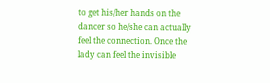to get his/her hands on the dancer so he/she can actually feel the connection. Once the lady can feel the invisible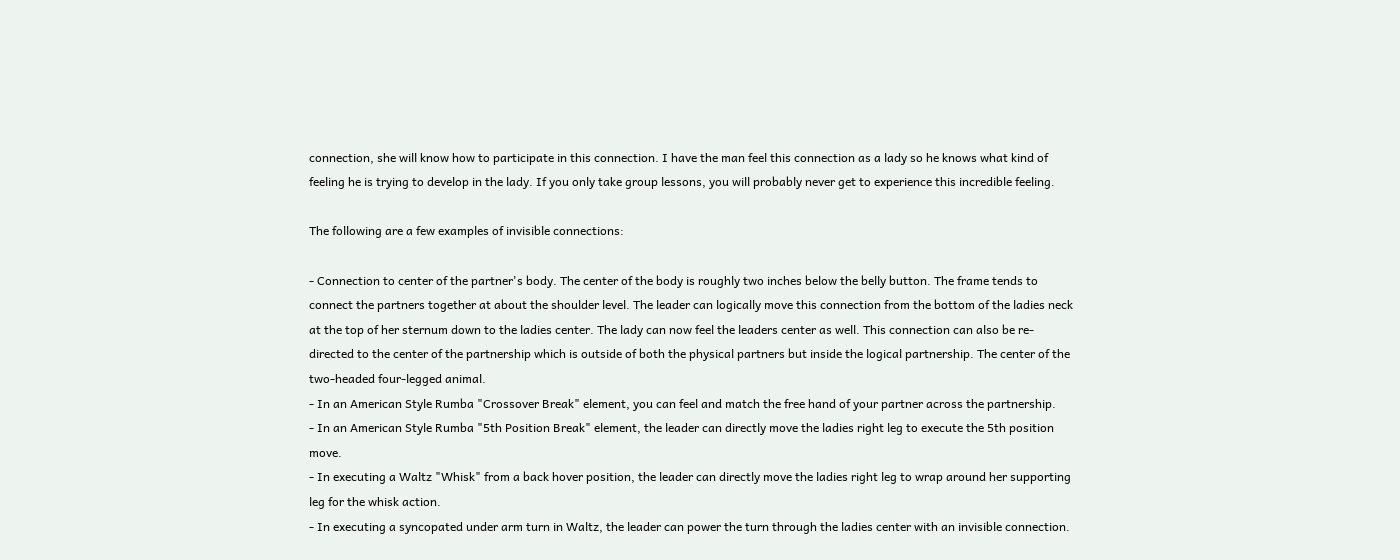connection, she will know how to participate in this connection. I have the man feel this connection as a lady so he knows what kind of feeling he is trying to develop in the lady. If you only take group lessons, you will probably never get to experience this incredible feeling.

The following are a few examples of invisible connections:

- Connection to center of the partner's body. The center of the body is roughly two inches below the belly button. The frame tends to connect the partners together at about the shoulder level. The leader can logically move this connection from the bottom of the ladies neck at the top of her sternum down to the ladies center. The lady can now feel the leaders center as well. This connection can also be re-directed to the center of the partnership which is outside of both the physical partners but inside the logical partnership. The center of the two-headed four-legged animal.
- In an American Style Rumba "Crossover Break" element, you can feel and match the free hand of your partner across the partnership.
- In an American Style Rumba "5th Position Break" element, the leader can directly move the ladies right leg to execute the 5th position move.
- In executing a Waltz "Whisk" from a back hover position, the leader can directly move the ladies right leg to wrap around her supporting leg for the whisk action.
- In executing a syncopated under arm turn in Waltz, the leader can power the turn through the ladies center with an invisible connection.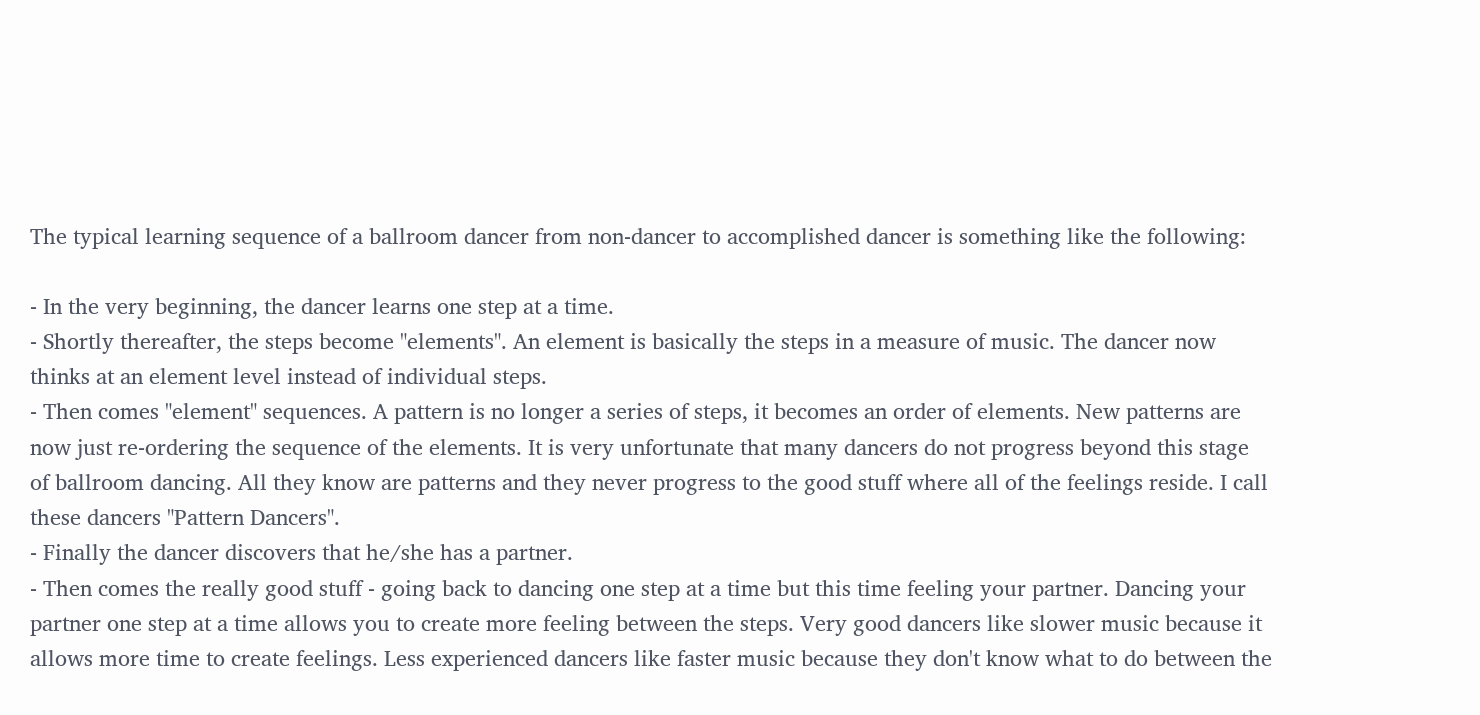The typical learning sequence of a ballroom dancer from non-dancer to accomplished dancer is something like the following:

- In the very beginning, the dancer learns one step at a time.
- Shortly thereafter, the steps become "elements". An element is basically the steps in a measure of music. The dancer now thinks at an element level instead of individual steps.
- Then comes "element" sequences. A pattern is no longer a series of steps, it becomes an order of elements. New patterns are now just re-ordering the sequence of the elements. It is very unfortunate that many dancers do not progress beyond this stage of ballroom dancing. All they know are patterns and they never progress to the good stuff where all of the feelings reside. I call these dancers "Pattern Dancers".
- Finally the dancer discovers that he/she has a partner.
- Then comes the really good stuff - going back to dancing one step at a time but this time feeling your partner. Dancing your partner one step at a time allows you to create more feeling between the steps. Very good dancers like slower music because it allows more time to create feelings. Less experienced dancers like faster music because they don't know what to do between the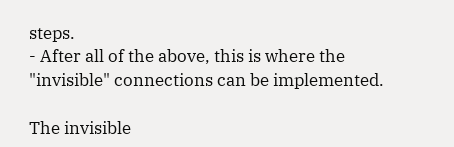steps.
- After all of the above, this is where the "invisible" connections can be implemented.

The invisible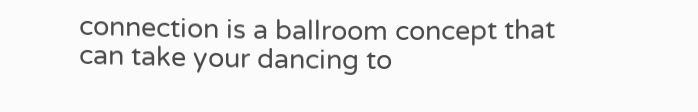connection is a ballroom concept that can take your dancing to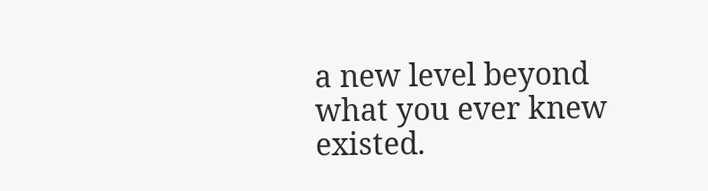a new level beyond what you ever knew existed.